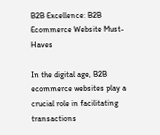B2B Excellence: B2B Ecommerce Website Must-Haves

In the digital age, B2B ecommerce websites play a crucial role in facilitating transactions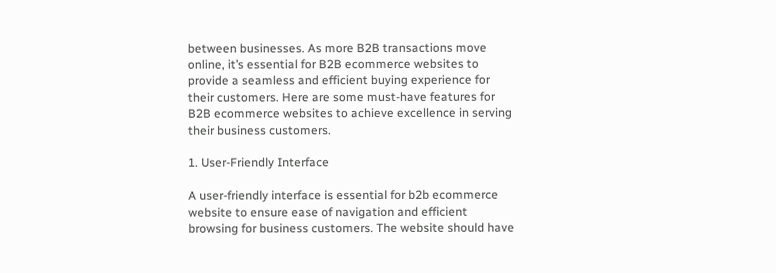between businesses. As more B2B transactions move online, it’s essential for B2B ecommerce websites to provide a seamless and efficient buying experience for their customers. Here are some must-have features for B2B ecommerce websites to achieve excellence in serving their business customers.

1. User-Friendly Interface

A user-friendly interface is essential for b2b ecommerce website to ensure ease of navigation and efficient browsing for business customers. The website should have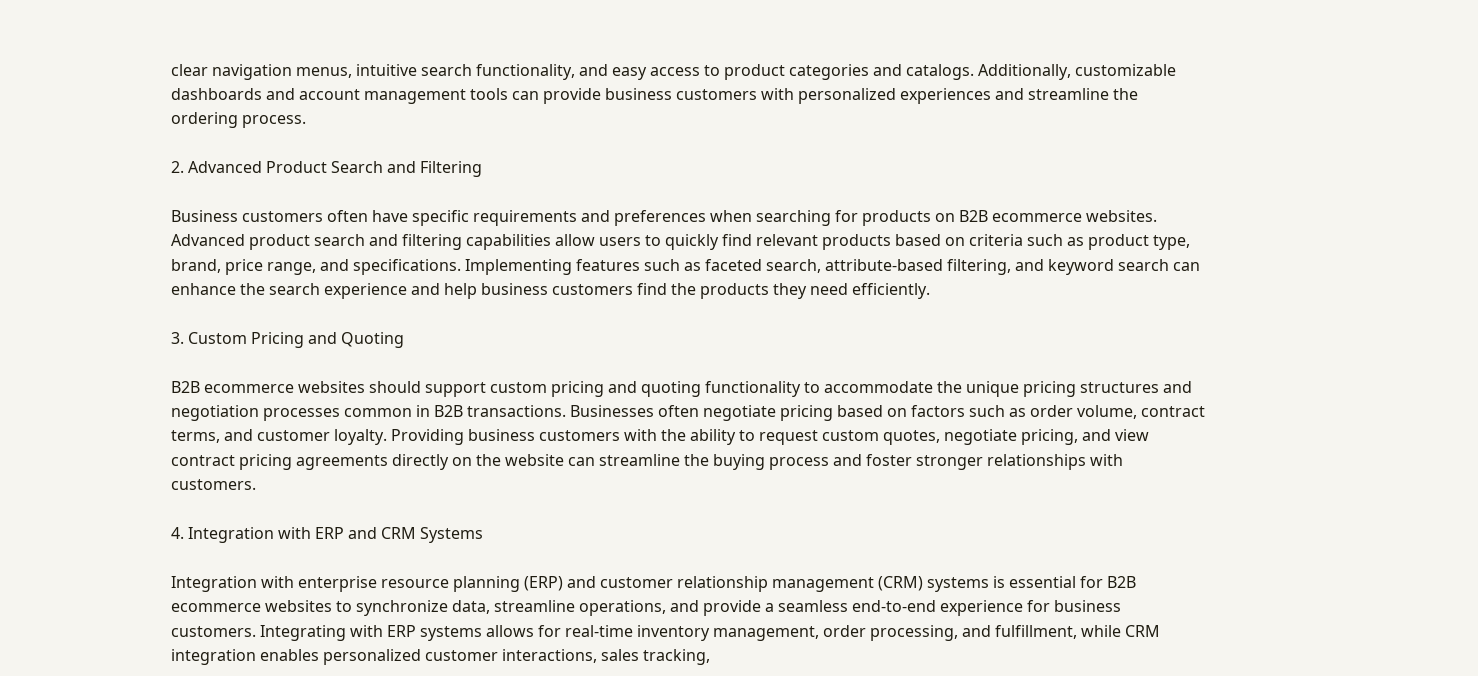clear navigation menus, intuitive search functionality, and easy access to product categories and catalogs. Additionally, customizable dashboards and account management tools can provide business customers with personalized experiences and streamline the ordering process.

2. Advanced Product Search and Filtering

Business customers often have specific requirements and preferences when searching for products on B2B ecommerce websites. Advanced product search and filtering capabilities allow users to quickly find relevant products based on criteria such as product type, brand, price range, and specifications. Implementing features such as faceted search, attribute-based filtering, and keyword search can enhance the search experience and help business customers find the products they need efficiently.

3. Custom Pricing and Quoting

B2B ecommerce websites should support custom pricing and quoting functionality to accommodate the unique pricing structures and negotiation processes common in B2B transactions. Businesses often negotiate pricing based on factors such as order volume, contract terms, and customer loyalty. Providing business customers with the ability to request custom quotes, negotiate pricing, and view contract pricing agreements directly on the website can streamline the buying process and foster stronger relationships with customers.

4. Integration with ERP and CRM Systems

Integration with enterprise resource planning (ERP) and customer relationship management (CRM) systems is essential for B2B ecommerce websites to synchronize data, streamline operations, and provide a seamless end-to-end experience for business customers. Integrating with ERP systems allows for real-time inventory management, order processing, and fulfillment, while CRM integration enables personalized customer interactions, sales tracking,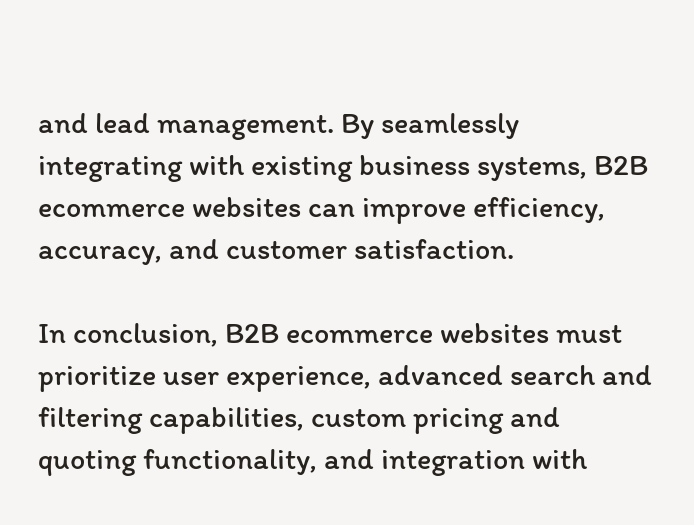and lead management. By seamlessly integrating with existing business systems, B2B ecommerce websites can improve efficiency, accuracy, and customer satisfaction.

In conclusion, B2B ecommerce websites must prioritize user experience, advanced search and filtering capabilities, custom pricing and quoting functionality, and integration with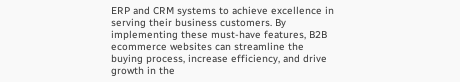ERP and CRM systems to achieve excellence in serving their business customers. By implementing these must-have features, B2B ecommerce websites can streamline the buying process, increase efficiency, and drive growth in the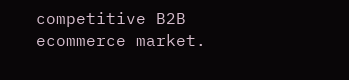competitive B2B ecommerce market.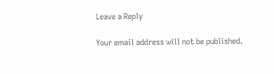Leave a Reply

Your email address will not be published.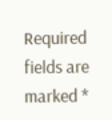Required fields are marked *